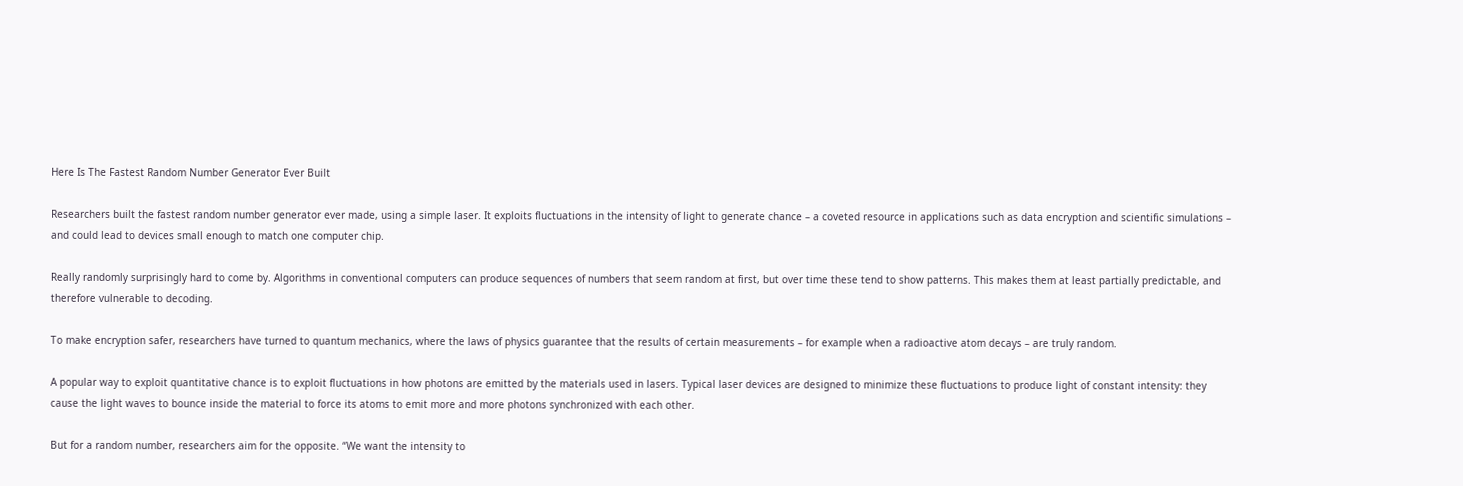Here Is The Fastest Random Number Generator Ever Built

Researchers built the fastest random number generator ever made, using a simple laser. It exploits fluctuations in the intensity of light to generate chance – a coveted resource in applications such as data encryption and scientific simulations – and could lead to devices small enough to match one computer chip.

Really randomly surprisingly hard to come by. Algorithms in conventional computers can produce sequences of numbers that seem random at first, but over time these tend to show patterns. This makes them at least partially predictable, and therefore vulnerable to decoding.

To make encryption safer, researchers have turned to quantum mechanics, where the laws of physics guarantee that the results of certain measurements – for example when a radioactive atom decays – are truly random.

A popular way to exploit quantitative chance is to exploit fluctuations in how photons are emitted by the materials used in lasers. Typical laser devices are designed to minimize these fluctuations to produce light of constant intensity: they cause the light waves to bounce inside the material to force its atoms to emit more and more photons synchronized with each other.

But for a random number, researchers aim for the opposite. “We want the intensity to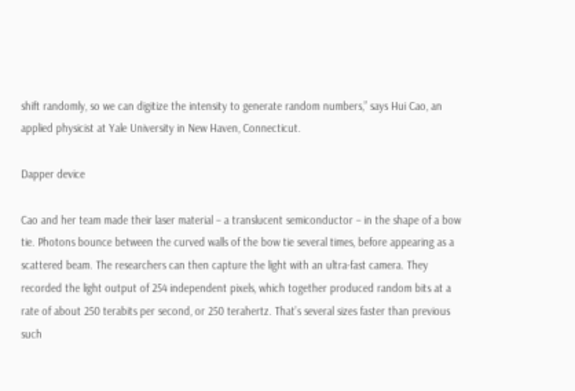shift randomly, so we can digitize the intensity to generate random numbers,” says Hui Cao, an applied physicist at Yale University in New Haven, Connecticut.

Dapper device

Cao and her team made their laser material – a translucent semiconductor – in the shape of a bow tie. Photons bounce between the curved walls of the bow tie several times, before appearing as a scattered beam. The researchers can then capture the light with an ultra-fast camera. They recorded the light output of 254 independent pixels, which together produced random bits at a rate of about 250 terabits per second, or 250 terahertz. That’s several sizes faster than previous such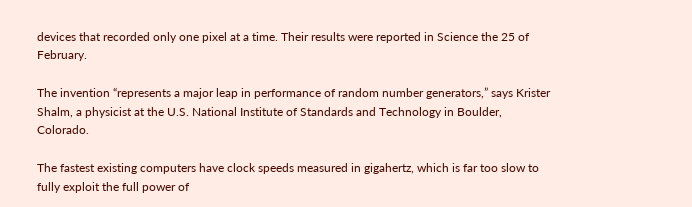devices that recorded only one pixel at a time. Their results were reported in Science the 25 of February.

The invention “represents a major leap in performance of random number generators,” says Krister Shalm, a physicist at the U.S. National Institute of Standards and Technology in Boulder, Colorado.

The fastest existing computers have clock speeds measured in gigahertz, which is far too slow to fully exploit the full power of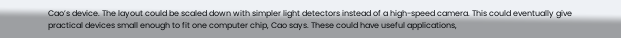Cao’s device. The layout could be scaled down with simpler light detectors instead of a high-speed camera. This could eventually give practical devices small enough to fit one computer chip, Cao says. These could have useful applications,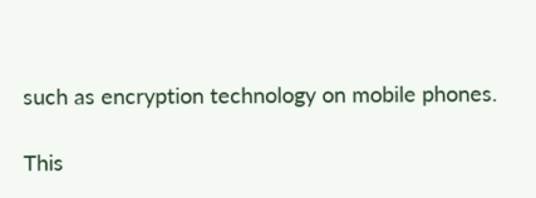such as encryption technology on mobile phones.

This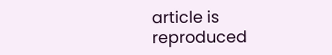article is reproduced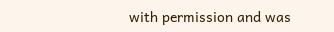with permission and was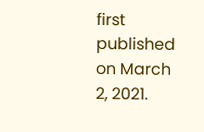first published on March 2, 2021.